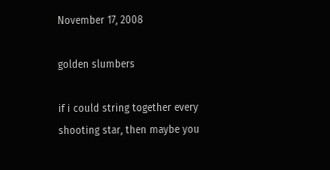November 17, 2008

golden slumbers

if i could string together every shooting star, then maybe you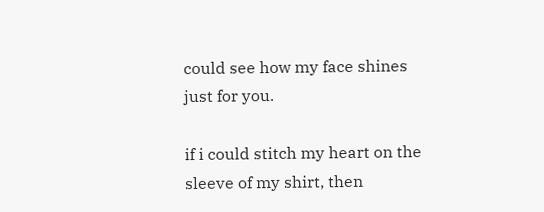could see how my face shines just for you.

if i could stitch my heart on the sleeve of my shirt, then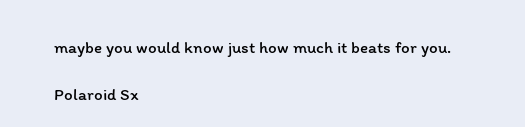maybe you would know just how much it beats for you.

Polaroid Sx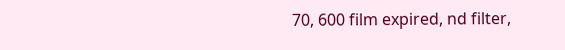70, 600 film expired, nd filter,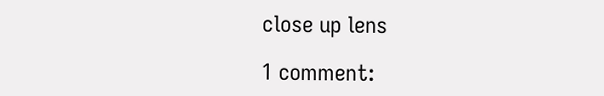close up lens

1 comment: